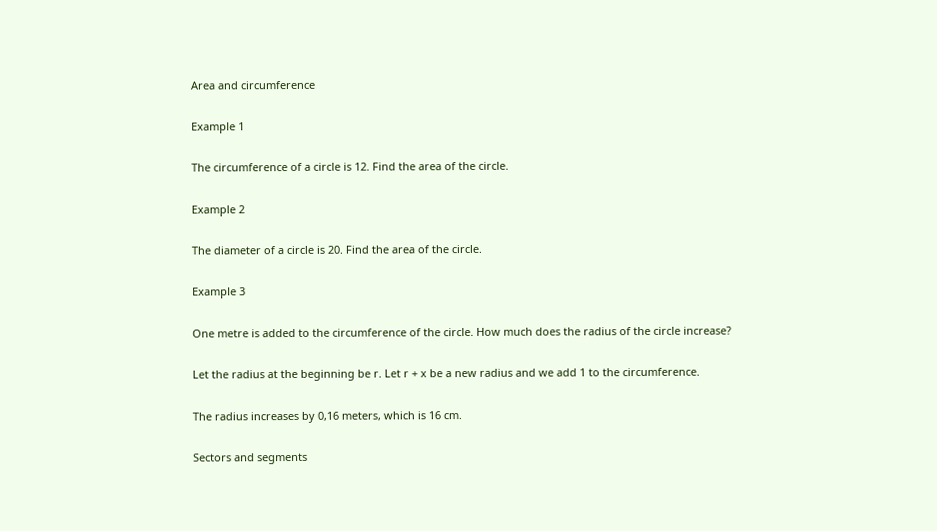Area and circumference

Example 1

The circumference of a circle is 12. Find the area of the circle.

Example 2

The diameter of a circle is 20. Find the area of the circle.

Example 3

One metre is added to the circumference of the circle. How much does the radius of the circle increase?

Let the radius at the beginning be r. Let r + x be a new radius and we add 1 to the circumference.

The radius increases by 0,16 meters, which is 16 cm.

Sectors and segments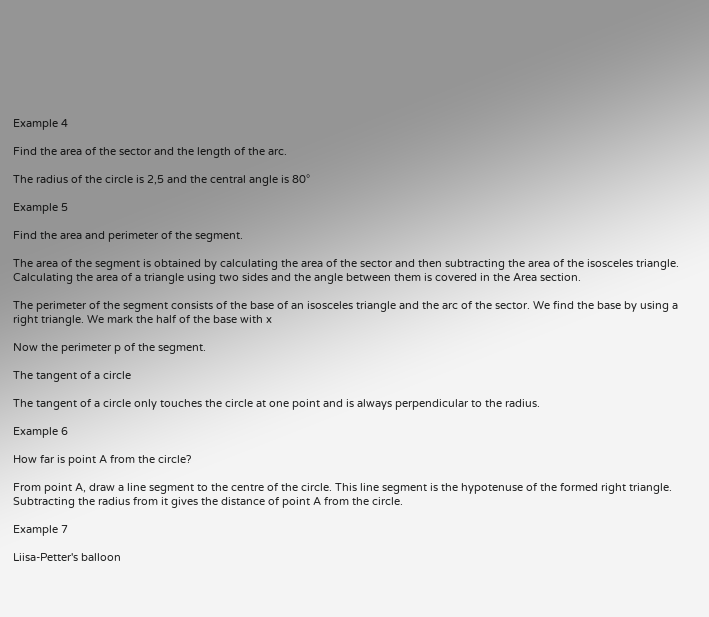Example 4

Find the area of the sector and the length of the arc.

The radius of the circle is 2,5 and the central angle is 80°

Example 5

Find the area and perimeter of the segment.

The area of the segment is obtained by calculating the area of the sector and then subtracting the area of the isosceles triangle. Calculating the area of a triangle using two sides and the angle between them is covered in the Area section.

The perimeter of the segment consists of the base of an isosceles triangle and the arc of the sector. We find the base by using a right triangle. We mark the half of the base with x

Now the perimeter p of the segment.

The tangent of a circle

The tangent of a circle only touches the circle at one point and is always perpendicular to the radius.

Example 6

How far is point A from the circle?

From point A, draw a line segment to the centre of the circle. This line segment is the hypotenuse of the formed right triangle. Subtracting the radius from it gives the distance of point A from the circle.

Example 7

Liisa-Petter's balloon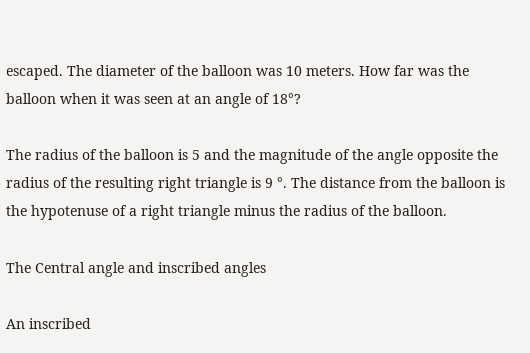escaped. The diameter of the balloon was 10 meters. How far was the balloon when it was seen at an angle of 18°?

The radius of the balloon is 5 and the magnitude of the angle opposite the radius of the resulting right triangle is 9 °. The distance from the balloon is the hypotenuse of a right triangle minus the radius of the balloon.

The Central angle and inscribed angles

An inscribed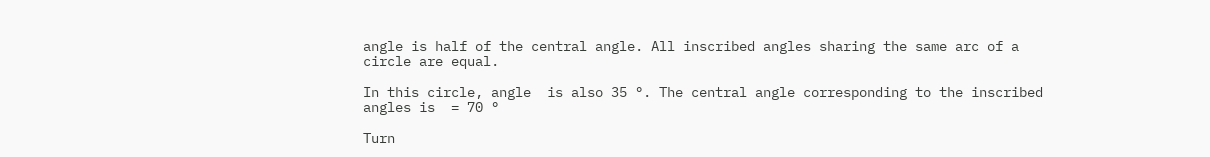angle is half of the central angle. All inscribed angles sharing the same arc of a circle are equal.

In this circle, angle  is also 35 °. The central angle corresponding to the inscribed angles is  = 70 °

Turn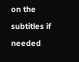on the subtitles if needed